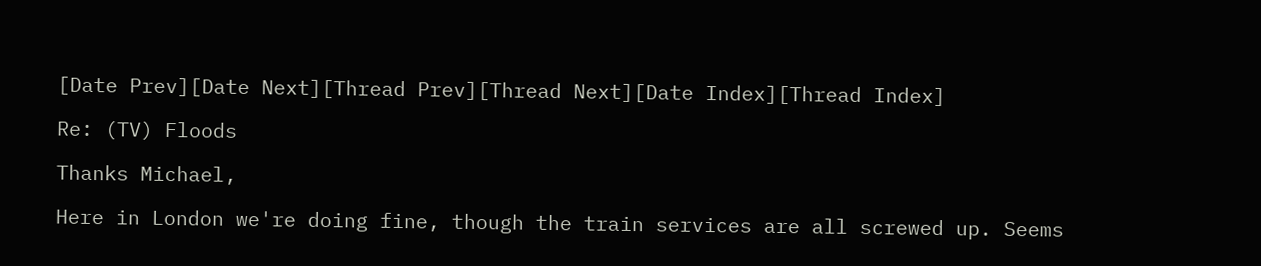[Date Prev][Date Next][Thread Prev][Thread Next][Date Index][Thread Index]

Re: (TV) Floods

Thanks Michael,

Here in London we're doing fine, though the train services are all screwed up. Seems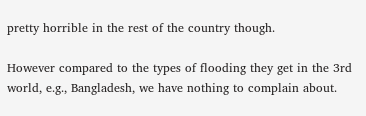pretty horrible in the rest of the country though.

However compared to the types of flooding they get in the 3rd world, e.g., Bangladesh, we have nothing to complain about.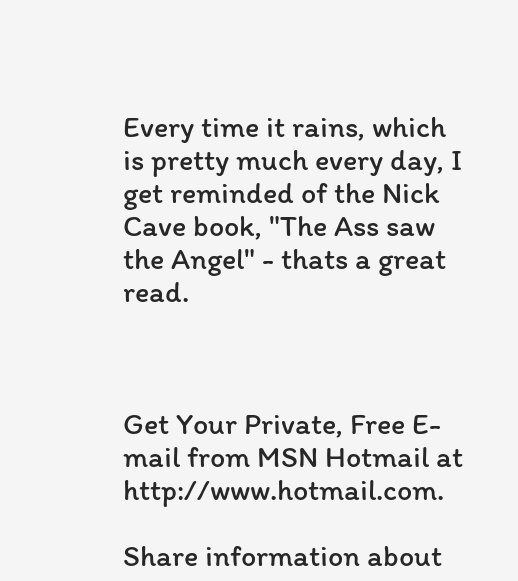Every time it rains, which is pretty much every day, I get reminded of the Nick Cave book, "The Ass saw the Angel" - thats a great read.



Get Your Private, Free E-mail from MSN Hotmail at http://www.hotmail.com.

Share information about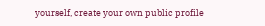yourself, create your own public profile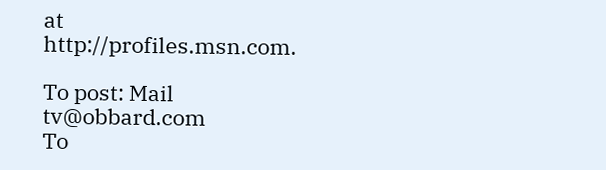at http://profiles.msn.com.

To post: Mail tv@obbard.com
To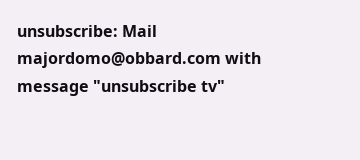unsubscribe: Mail majordomo@obbard.com with message "unsubscribe tv"